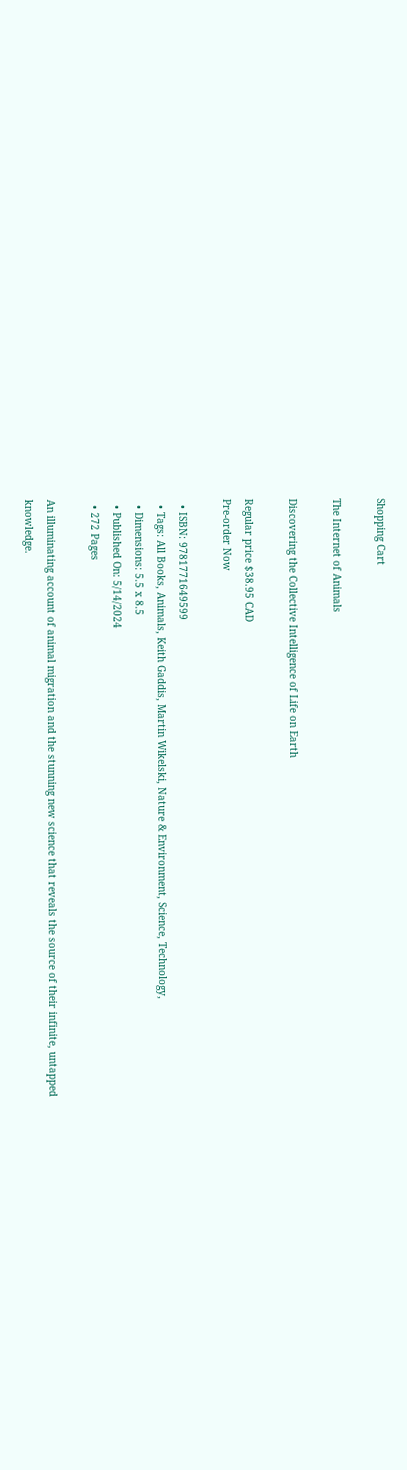Shopping Cart

The Internet of Animals

Discovering the Collective Intelligence of Life on Earth

Regular price $38.95 CAD
Pre-order Now

  • ISBN: 9781771649599
  • Tags: All Books, Animals, Keith Gaddis, Martin Wikelski, Nature & Environment, Science, Technology,
  • Dimensions: 5.5 x 8.5
  • Published On: 5/14/2024
  • 272 Pages

An illuminating account of animal migration and the stunning new science that reveals the source of their infinite, untapped knowledge.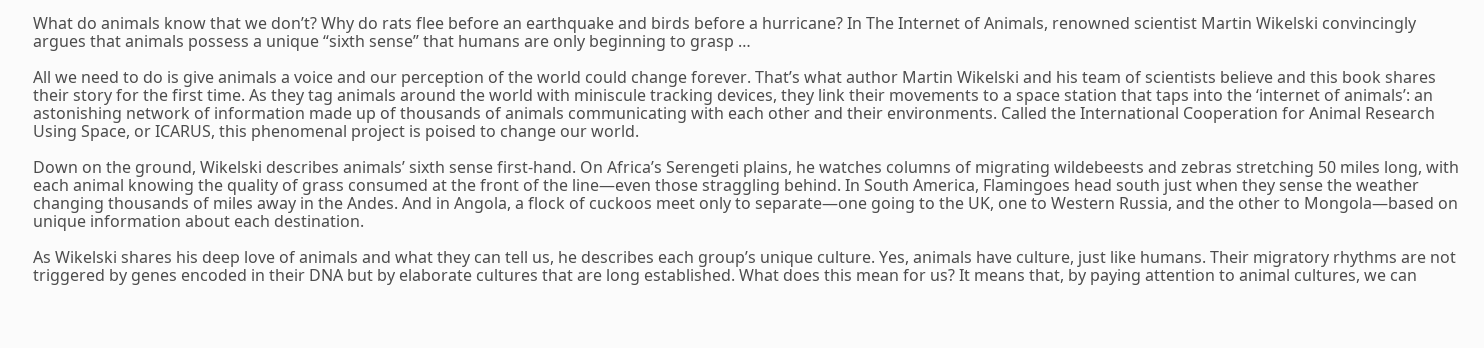What do animals know that we don’t? Why do rats flee before an earthquake and birds before a hurricane? In The Internet of Animals, renowned scientist Martin Wikelski convincingly argues that animals possess a unique “sixth sense” that humans are only beginning to grasp …

All we need to do is give animals a voice and our perception of the world could change forever. That’s what author Martin Wikelski and his team of scientists believe and this book shares their story for the first time. As they tag animals around the world with miniscule tracking devices, they link their movements to a space station that taps into the ‘internet of animals’: an astonishing network of information made up of thousands of animals communicating with each other and their environments. Called the International Cooperation for Animal Research Using Space, or ICARUS, this phenomenal project is poised to change our world.

Down on the ground, Wikelski describes animals’ sixth sense first-hand. On Africa’s Serengeti plains, he watches columns of migrating wildebeests and zebras stretching 50 miles long, with each animal knowing the quality of grass consumed at the front of the line—even those straggling behind. In South America, Flamingoes head south just when they sense the weather changing thousands of miles away in the Andes. And in Angola, a flock of cuckoos meet only to separate—one going to the UK, one to Western Russia, and the other to Mongola—based on unique information about each destination.

As Wikelski shares his deep love of animals and what they can tell us, he describes each group’s unique culture. Yes, animals have culture, just like humans. Their migratory rhythms are not triggered by genes encoded in their DNA but by elaborate cultures that are long established. What does this mean for us? It means that, by paying attention to animal cultures, we can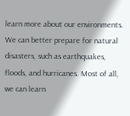learn more about our environments. We can better prepare for natural disasters, such as earthquakes, floods, and hurricanes. Most of all, we can learn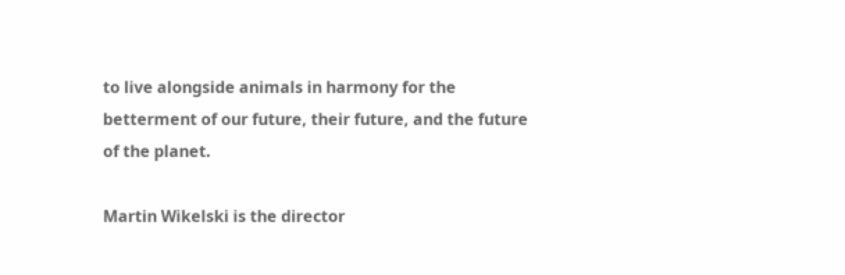to live alongside animals in harmony for the betterment of our future, their future, and the future of the planet.

Martin Wikelski is the director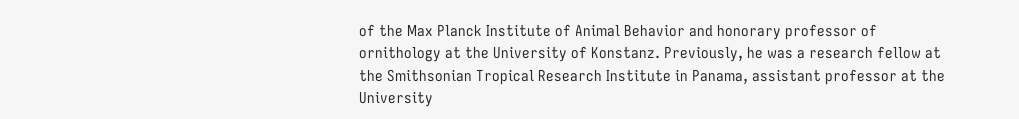of the Max Planck Institute of Animal Behavior and honorary professor of ornithology at the University of Konstanz. Previously, he was a research fellow at the Smithsonian Tropical Research Institute in Panama, assistant professor at the University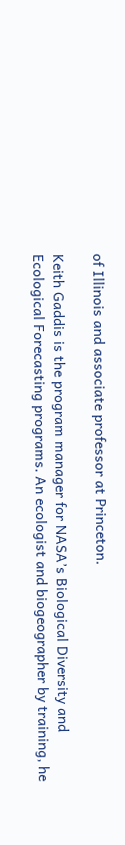of Illinois and associate professor at Princeton.

Keith Gaddis is the program manager for NASA’s Biological Diversity and Ecological Forecasting programs. An ecologist and biogeographer by training, he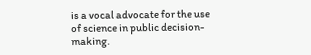is a vocal advocate for the use of science in public decision-making.